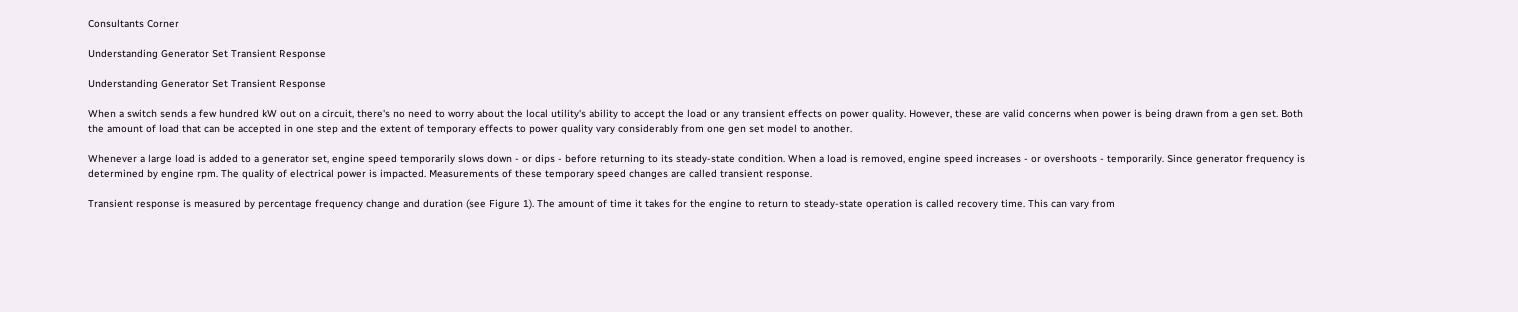Consultants Corner

Understanding Generator Set Transient Response

Understanding Generator Set Transient Response

When a switch sends a few hundred kW out on a circuit, there's no need to worry about the local utility's ability to accept the load or any transient effects on power quality. However, these are valid concerns when power is being drawn from a gen set. Both the amount of load that can be accepted in one step and the extent of temporary effects to power quality vary considerably from one gen set model to another.

Whenever a large load is added to a generator set, engine speed temporarily slows down - or dips - before returning to its steady-state condition. When a load is removed, engine speed increases - or overshoots - temporarily. Since generator frequency is determined by engine rpm. The quality of electrical power is impacted. Measurements of these temporary speed changes are called transient response.

Transient response is measured by percentage frequency change and duration (see Figure 1). The amount of time it takes for the engine to return to steady-state operation is called recovery time. This can vary from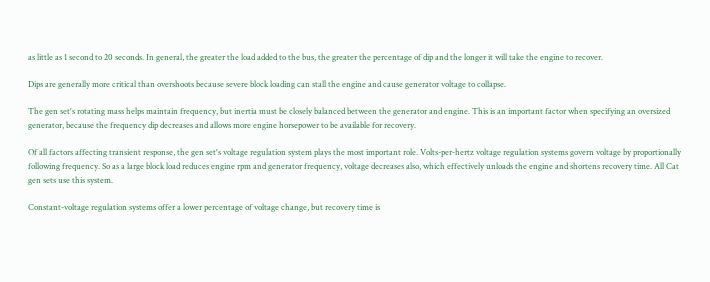as little as 1 second to 20 seconds. In general, the greater the load added to the bus, the greater the percentage of dip and the longer it will take the engine to recover.

Dips are generally more critical than overshoots because severe block loading can stall the engine and cause generator voltage to collapse.

The gen set's rotating mass helps maintain frequency, but inertia must be closely balanced between the generator and engine. This is an important factor when specifying an oversized generator, because the frequency dip decreases and allows more engine horsepower to be available for recovery.

Of all factors affecting transient response, the gen set's voltage regulation system plays the most important role. Volts-per-hertz voltage regulation systems govern voltage by proportionally following frequency. So as a large block load reduces engine rpm and generator frequency, voltage decreases also, which effectively unloads the engine and shortens recovery time. All Cat gen sets use this system.

Constant-voltage regulation systems offer a lower percentage of voltage change, but recovery time is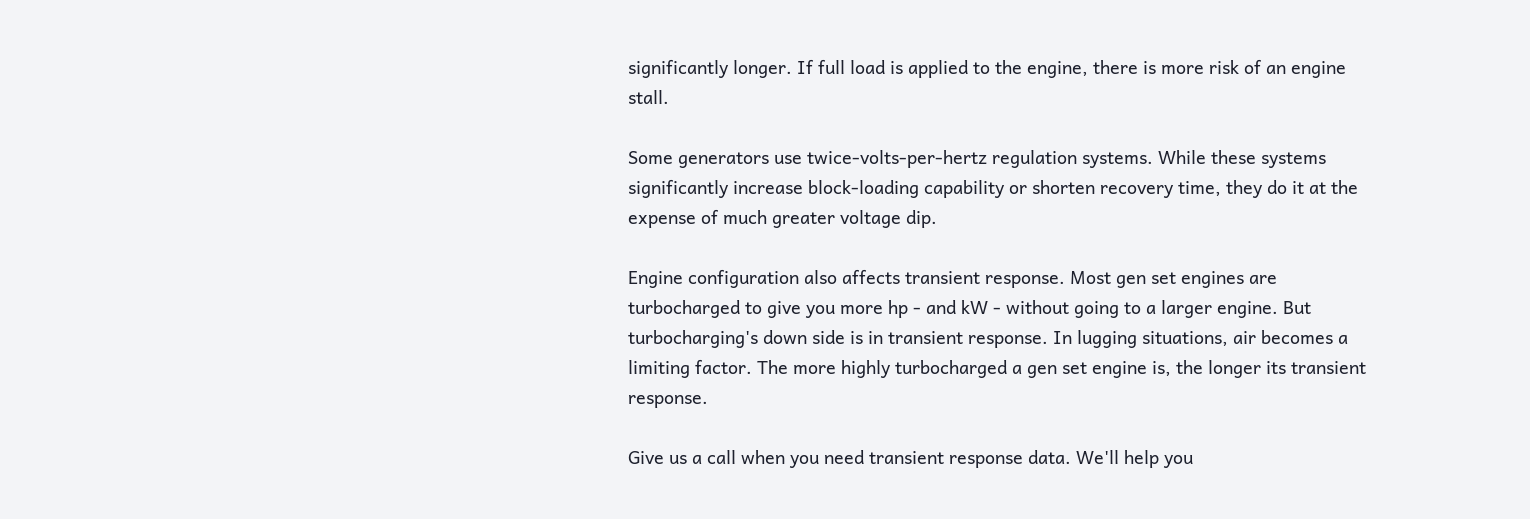significantly longer. If full load is applied to the engine, there is more risk of an engine stall.

Some generators use twice-volts-per-hertz regulation systems. While these systems significantly increase block-loading capability or shorten recovery time, they do it at the expense of much greater voltage dip.

Engine configuration also affects transient response. Most gen set engines are turbocharged to give you more hp - and kW - without going to a larger engine. But turbocharging's down side is in transient response. In lugging situations, air becomes a limiting factor. The more highly turbocharged a gen set engine is, the longer its transient response.

Give us a call when you need transient response data. We'll help you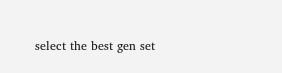select the best gen set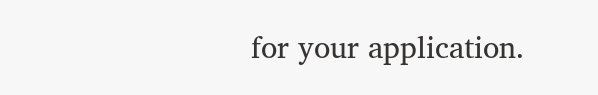for your application.